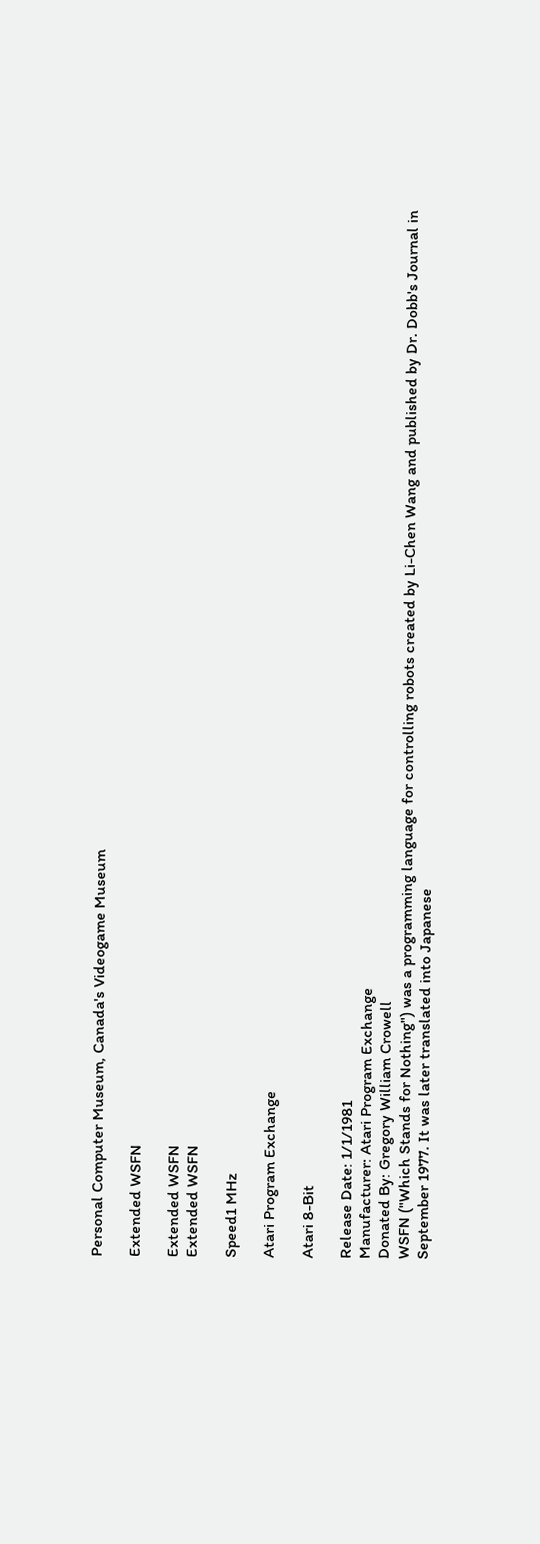Personal Computer Museum, Canada's Videogame Museum

Extended WSFN

Extended WSFN
Extended WSFN

Speed1 MHz

Atari Program Exchange

Atari 8-Bit

Release Date: 1/1/1981
Manufacturer: Atari Program Exchange
Donated By: Gregory William Crowell
WSFN ("Which Stands for Nothing") was a programming language for controlling robots created by Li-Chen Wang and published by Dr. Dobb's Journal in September 1977. It was later translated into Japanese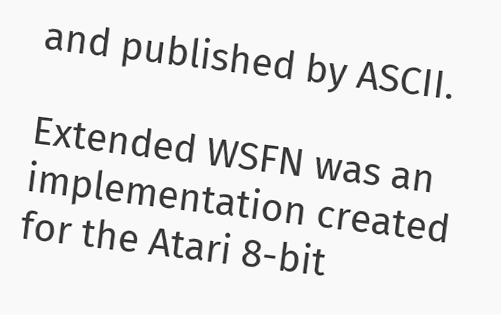and published by ASCII.

Extended WSFN was an implementation created for the Atari 8-bit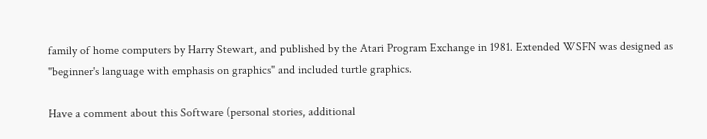family of home computers by Harry Stewart, and published by the Atari Program Exchange in 1981. Extended WSFN was designed as "beginner's language with emphasis on graphics" and included turtle graphics.

Have a comment about this Software (personal stories, additional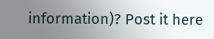information)? Post it here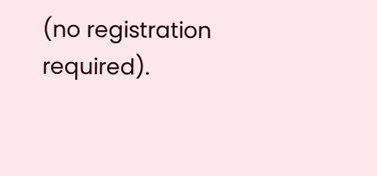(no registration required).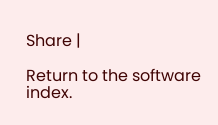Share |

Return to the software index.